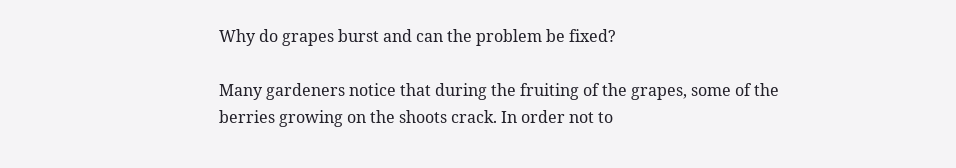Why do grapes burst and can the problem be fixed?

Many gardeners notice that during the fruiting of the grapes, some of the berries growing on the shoots crack. In order not to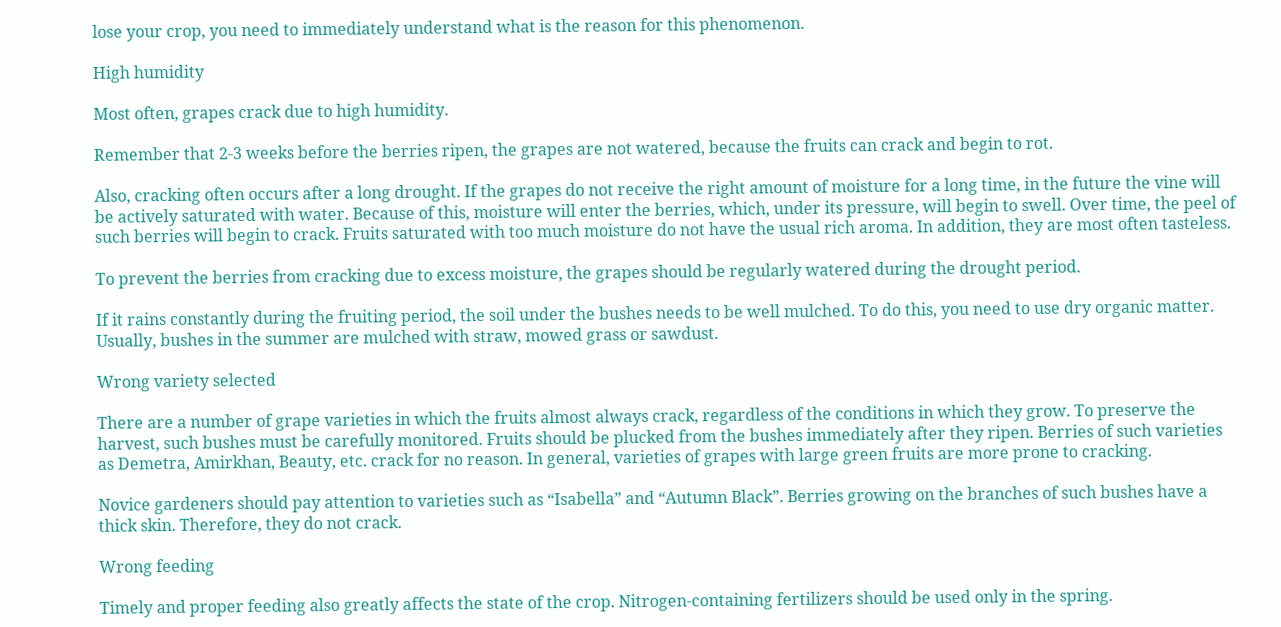lose your crop, you need to immediately understand what is the reason for this phenomenon.

High humidity

Most often, grapes crack due to high humidity.

Remember that 2-3 weeks before the berries ripen, the grapes are not watered, because the fruits can crack and begin to rot.

Also, cracking often occurs after a long drought. If the grapes do not receive the right amount of moisture for a long time, in the future the vine will be actively saturated with water. Because of this, moisture will enter the berries, which, under its pressure, will begin to swell. Over time, the peel of such berries will begin to crack. Fruits saturated with too much moisture do not have the usual rich aroma. In addition, they are most often tasteless.

To prevent the berries from cracking due to excess moisture, the grapes should be regularly watered during the drought period.

If it rains constantly during the fruiting period, the soil under the bushes needs to be well mulched. To do this, you need to use dry organic matter. Usually, bushes in the summer are mulched with straw, mowed grass or sawdust.

Wrong variety selected

There are a number of grape varieties in which the fruits almost always crack, regardless of the conditions in which they grow. To preserve the harvest, such bushes must be carefully monitored. Fruits should be plucked from the bushes immediately after they ripen. Berries of such varieties as Demetra, Amirkhan, Beauty, etc. crack for no reason. In general, varieties of grapes with large green fruits are more prone to cracking.

Novice gardeners should pay attention to varieties such as “Isabella” and “Autumn Black”. Berries growing on the branches of such bushes have a thick skin. Therefore, they do not crack.

Wrong feeding

Timely and proper feeding also greatly affects the state of the crop. Nitrogen-containing fertilizers should be used only in the spring.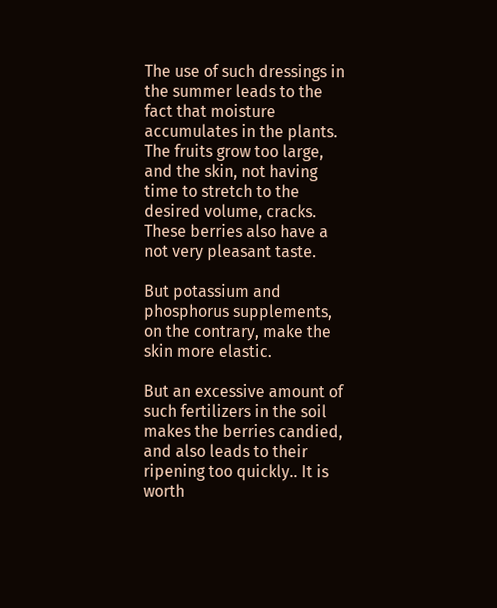The use of such dressings in the summer leads to the fact that moisture accumulates in the plants. The fruits grow too large, and the skin, not having time to stretch to the desired volume, cracks. These berries also have a not very pleasant taste.

But potassium and phosphorus supplements, on the contrary, make the skin more elastic.

But an excessive amount of such fertilizers in the soil makes the berries candied, and also leads to their ripening too quickly.. It is worth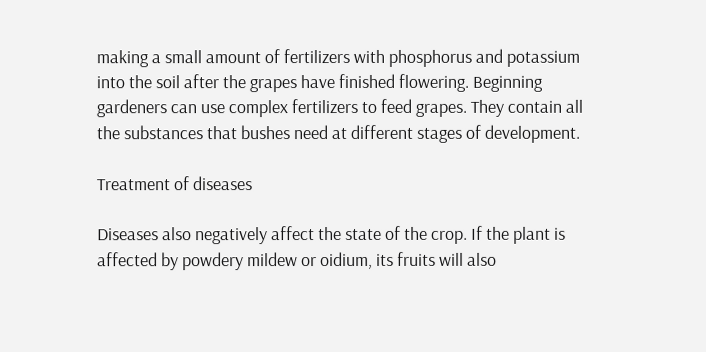making a small amount of fertilizers with phosphorus and potassium into the soil after the grapes have finished flowering. Beginning gardeners can use complex fertilizers to feed grapes. They contain all the substances that bushes need at different stages of development.

Treatment of diseases

Diseases also negatively affect the state of the crop. If the plant is affected by powdery mildew or oidium, its fruits will also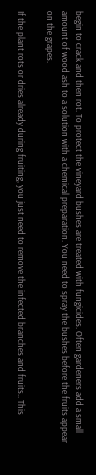begin to crack and then rot. To protect the vineyard bushes are treated with fungicides. Often gardeners add a small amount of wood ash to a solution with a chemical preparation. You need to spray the bushes before the fruits appear on the grapes.

If the plant rots or dries already during fruiting, you just need to remove the infected branches and fruits.. This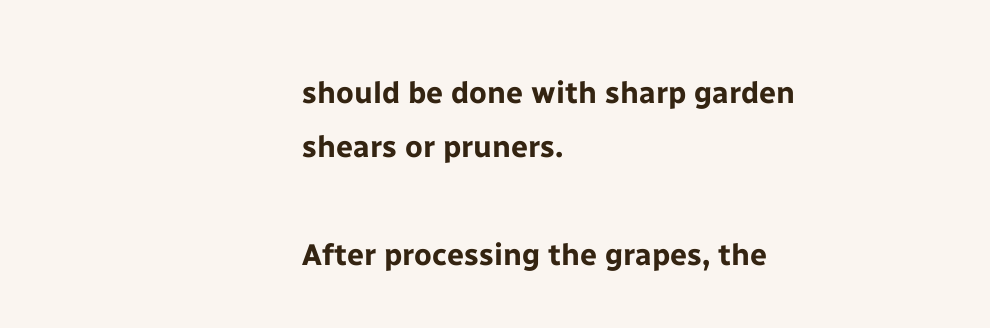should be done with sharp garden shears or pruners.

After processing the grapes, the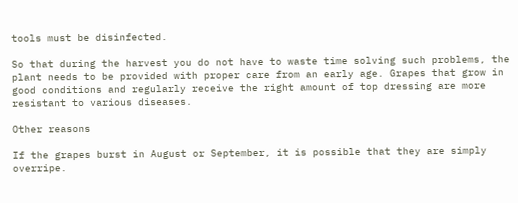tools must be disinfected.

So that during the harvest you do not have to waste time solving such problems, the plant needs to be provided with proper care from an early age. Grapes that grow in good conditions and regularly receive the right amount of top dressing are more resistant to various diseases.

Other reasons

If the grapes burst in August or September, it is possible that they are simply overripe.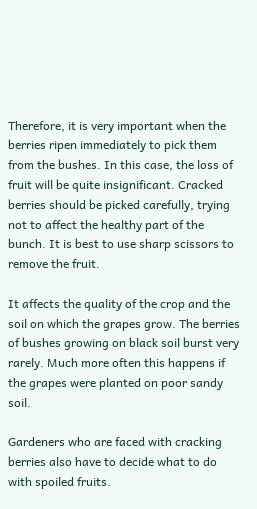Therefore, it is very important when the berries ripen immediately to pick them from the bushes. In this case, the loss of fruit will be quite insignificant. Cracked berries should be picked carefully, trying not to affect the healthy part of the bunch. It is best to use sharp scissors to remove the fruit.

It affects the quality of the crop and the soil on which the grapes grow. The berries of bushes growing on black soil burst very rarely. Much more often this happens if the grapes were planted on poor sandy soil.

Gardeners who are faced with cracking berries also have to decide what to do with spoiled fruits.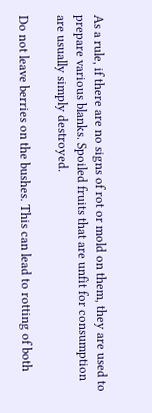As a rule, if there are no signs of rot or mold on them, they are used to prepare various blanks. Spoiled fruits that are unfit for consumption are usually simply destroyed.

Do not leave berries on the bushes. This can lead to rotting of both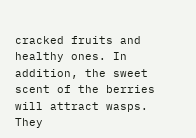cracked fruits and healthy ones. In addition, the sweet scent of the berries will attract wasps. They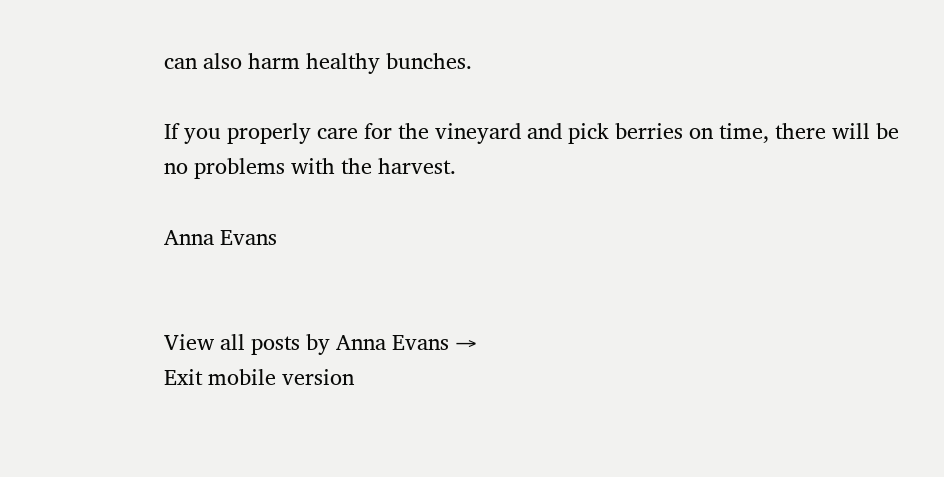can also harm healthy bunches.

If you properly care for the vineyard and pick berries on time, there will be no problems with the harvest.

Anna Evans


View all posts by Anna Evans →
Exit mobile version